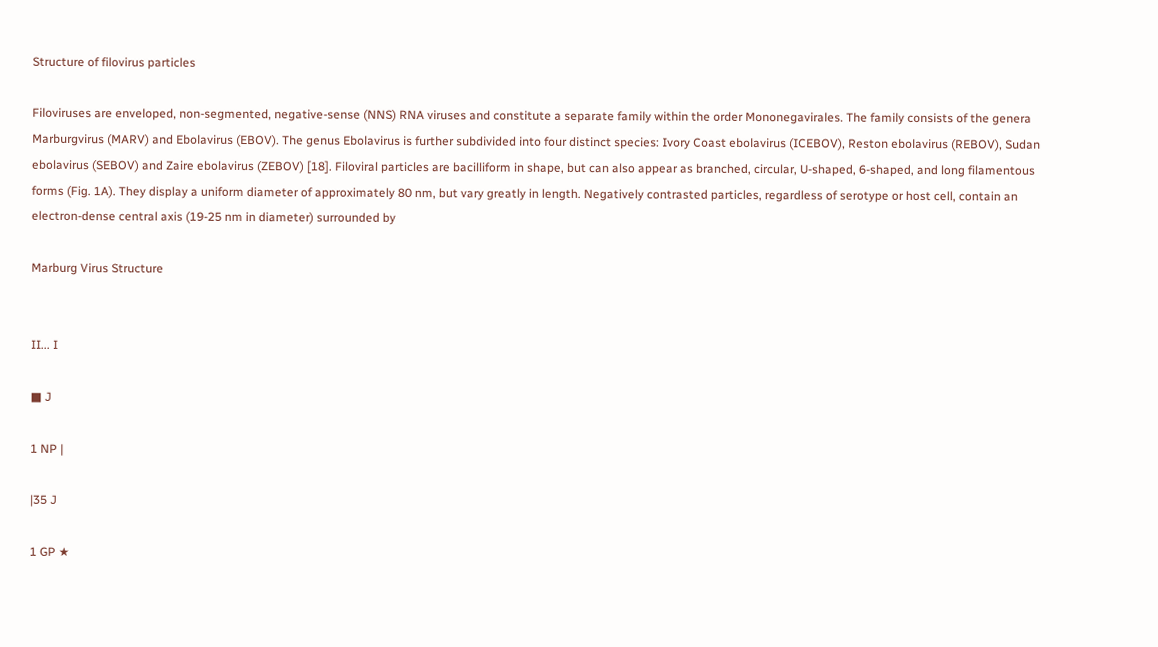Structure of filovirus particles

Filoviruses are enveloped, non-segmented, negative-sense (NNS) RNA viruses and constitute a separate family within the order Mononegavirales. The family consists of the genera Marburgvirus (MARV) and Ebolavirus (EBOV). The genus Ebolavirus is further subdivided into four distinct species: Ivory Coast ebolavirus (ICEBOV), Reston ebolavirus (REBOV), Sudan ebolavirus (SEBOV) and Zaire ebolavirus (ZEBOV) [18]. Filoviral particles are bacilliform in shape, but can also appear as branched, circular, U-shaped, 6-shaped, and long filamentous forms (Fig. 1A). They display a uniform diameter of approximately 80 nm, but vary greatly in length. Negatively contrasted particles, regardless of serotype or host cell, contain an electron-dense central axis (19-25 nm in diameter) surrounded by

Marburg Virus Structure


II... I

■ J

1 NP |

|35 J

1 GP ★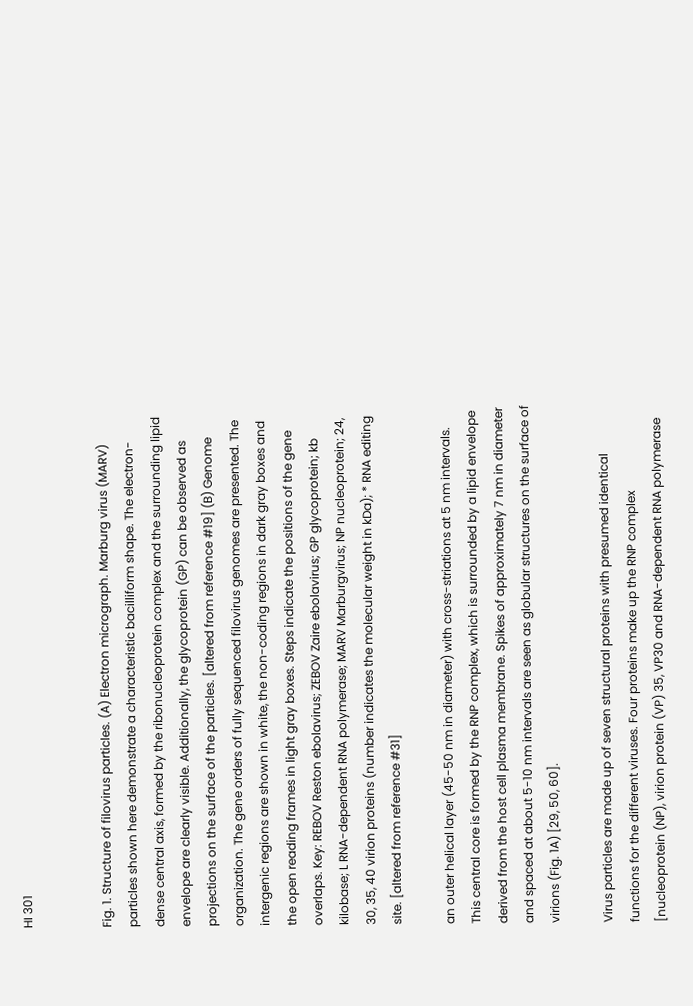HI 301


Fig. 1. Structure of filovirus particles. (A) Electron micrograph. Marburg virus (MARV) particles shown here demonstrate a characteristic bacilliform shape. The electron-dense central axis, formed by the ribonucleoprotein complex and the surrounding lipid envelope are clearly visible. Additionally, the glycoprotein (GP) can be observed as projections on the surface of the particles. [altered from reference #19] (B) Genome organization. The gene orders of fully sequenced filovirus genomes are presented. The intergenic regions are shown in white, the non-coding regions in dark gray boxes and the open reading frames in light gray boxes. Steps indicate the positions of the gene overlaps. Key: REBOV Reston ebolavirus; ZEBOV Zaire ebolavirus; GP glycoprotein; kb kilobase; L RNA-dependent RNA polymerase; MARV Marburgvirus; NP nucleoprotein; 24, 30, 35, 40 virion proteins (number indicates the molecular weight in kDa); * RNA editing site. [altered from reference #31]

an outer helical layer (45-50 nm in diameter) with cross-striations at 5 nm intervals. This central core is formed by the RNP complex, which is surrounded by a lipid envelope derived from the host cell plasma membrane. Spikes of approximately 7 nm in diameter and spaced at about 5-10 nm intervals are seen as globular structures on the surface of virions (Fig. 1A) [29, 50, 60].

Virus particles are made up of seven structural proteins with presumed identical functions for the different viruses. Four proteins make up the RNP complex [nucleoprotein (NP), virion protein (VP) 35, VP30 and RNA-dependent RNA polymerase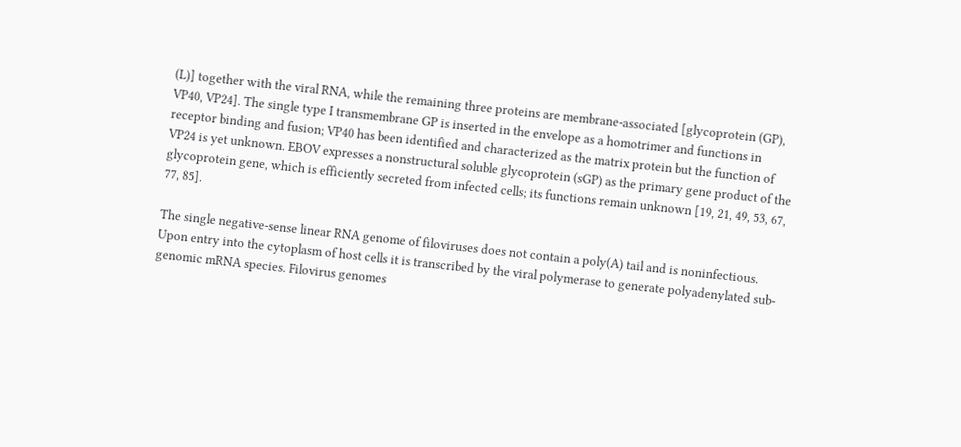(L)] together with the viral RNA, while the remaining three proteins are membrane-associated [glycoprotein (GP), VP40, VP24]. The single type I transmembrane GP is inserted in the envelope as a homotrimer and functions in receptor binding and fusion; VP40 has been identified and characterized as the matrix protein but the function of VP24 is yet unknown. EBOV expresses a nonstructural soluble glycoprotein (sGP) as the primary gene product of the glycoprotein gene, which is efficiently secreted from infected cells; its functions remain unknown [19, 21, 49, 53, 67, 77, 85].

The single negative-sense linear RNA genome of filoviruses does not contain a poly(A) tail and is noninfectious. Upon entry into the cytoplasm of host cells it is transcribed by the viral polymerase to generate polyadenylated sub-genomic mRNA species. Filovirus genomes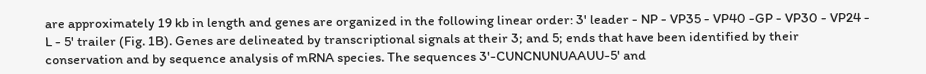are approximately 19 kb in length and genes are organized in the following linear order: 3' leader - NP - VP35 - VP40 -GP - VP30 - VP24 - L - 5' trailer (Fig. 1B). Genes are delineated by transcriptional signals at their 3; and 5; ends that have been identified by their conservation and by sequence analysis of mRNA species. The sequences 3'-CUNCNUNUAAUU-5' and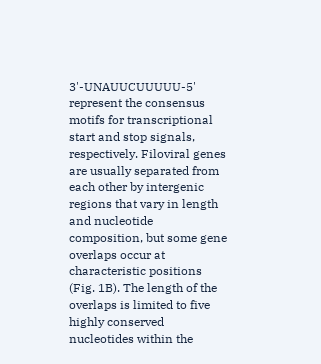3'-UNAUUCUUUUU-5' represent the consensus motifs for transcriptional start and stop signals, respectively. Filoviral genes are usually separated from each other by intergenic regions that vary in length and nucleotide composition, but some gene overlaps occur at characteristic positions (Fig. 1B). The length of the overlaps is limited to five highly conserved nucleotides within the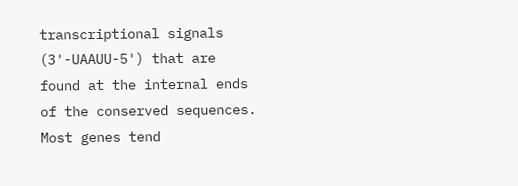transcriptional signals (3'-UAAUU-5') that are found at the internal ends of the conserved sequences. Most genes tend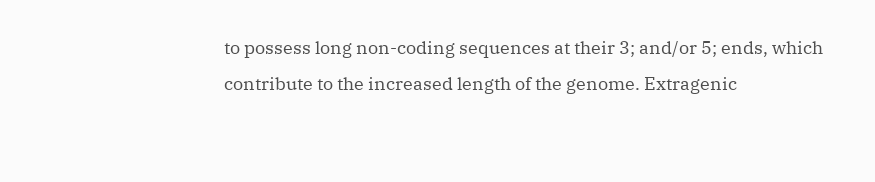to possess long non-coding sequences at their 3; and/or 5; ends, which contribute to the increased length of the genome. Extragenic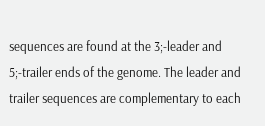sequences are found at the 3;-leader and 5;-trailer ends of the genome. The leader and trailer sequences are complementary to each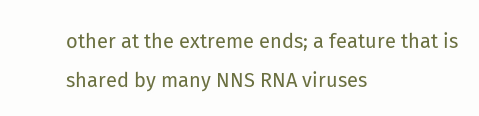other at the extreme ends; a feature that is shared by many NNS RNA viruses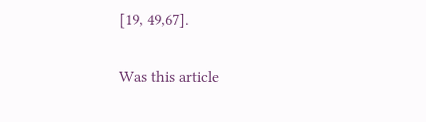[19, 49,67].

Was this article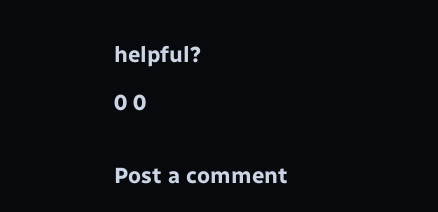helpful?

0 0


Post a comment